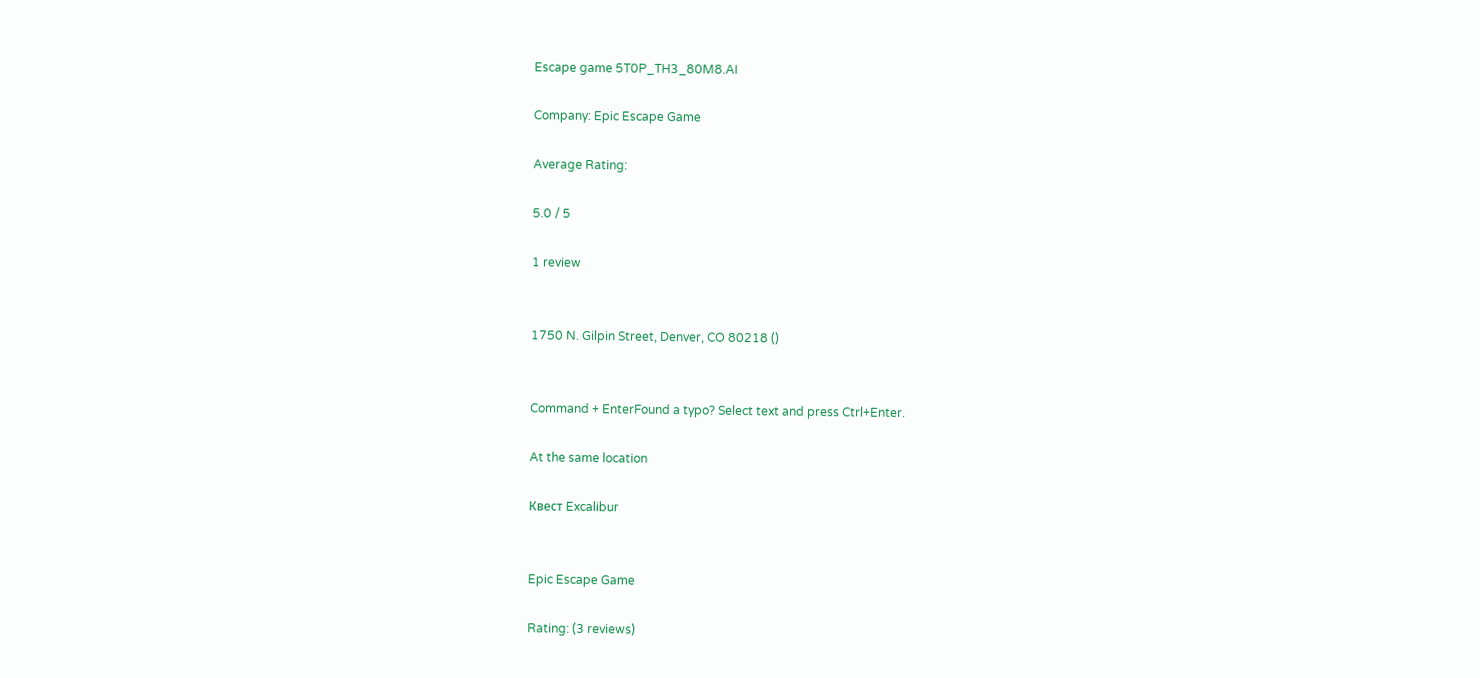Escape game 5T0P_TH3_80M8.AI

Company: Epic Escape Game

Average Rating:

5.0 / 5

1 review


1750 N. Gilpin Street, Denver, CO 80218 ()


Command + EnterFound a typo? Select text and press Ctrl+Enter.

At the same location

Квест Excalibur


Epic Escape Game

Rating: (3 reviews)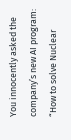You innocently asked the company’s new AI program: “How to solve Nuclear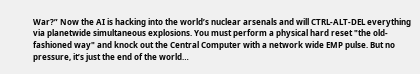War?” Now the AI is hacking into the world’s nuclear arsenals and will CTRL-ALT-DEL everything via planetwide simultaneous explosions. You must perform a physical hard reset "the old-fashioned way" and knock out the Central Computer with a network wide EMP pulse. But no pressure, it’s just the end of the world…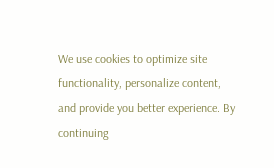We use cookies to optimize site functionality, personalize content, and provide you better experience. By continuing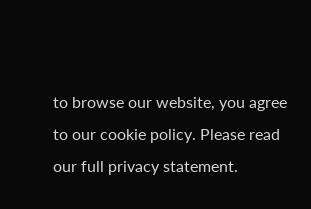to browse our website, you agree to our cookie policy. Please read our full privacy statement.